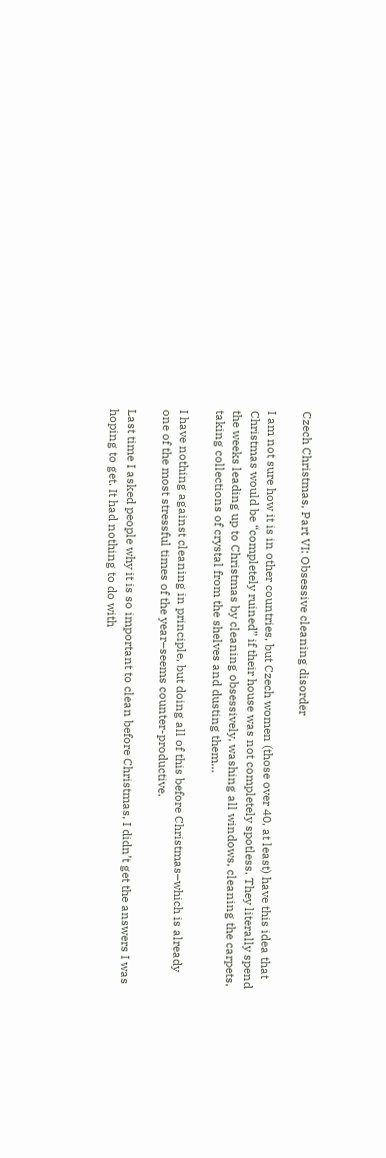Czech Christmas, Part VI: Obsessive cleaning disorder

I am not sure how it is in other countries, but Czech women (those over 40, at least) have this idea that Christmas would be “completely ruined” if their house was not completely spotless. They literally spend the weeks leading up to Christmas by cleaning obsessively, washing all windows, cleaning the carpets, taking collections of crystal from the shelves and dusting them…

I have nothing against cleaning in principle, but doing all of this before Christmas–which is already one of the most stressful times of the year–seems counter-productive.

Last time I asked people why it is so important to clean before Christmas, I didn’t get the answers I was hoping to get. It had nothing to do with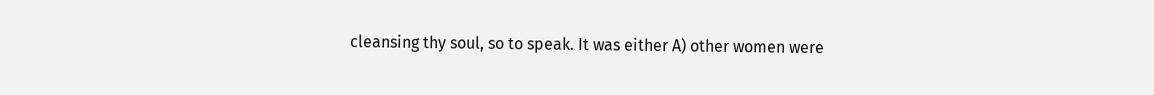cleansing thy soul, so to speak. It was either A) other women were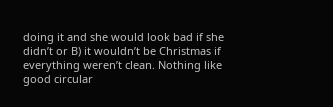doing it and she would look bad if she didn’t or B) it wouldn’t be Christmas if everything weren’t clean. Nothing like good circular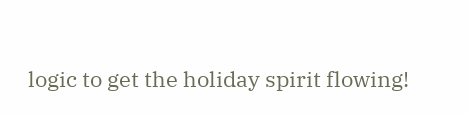logic to get the holiday spirit flowing!